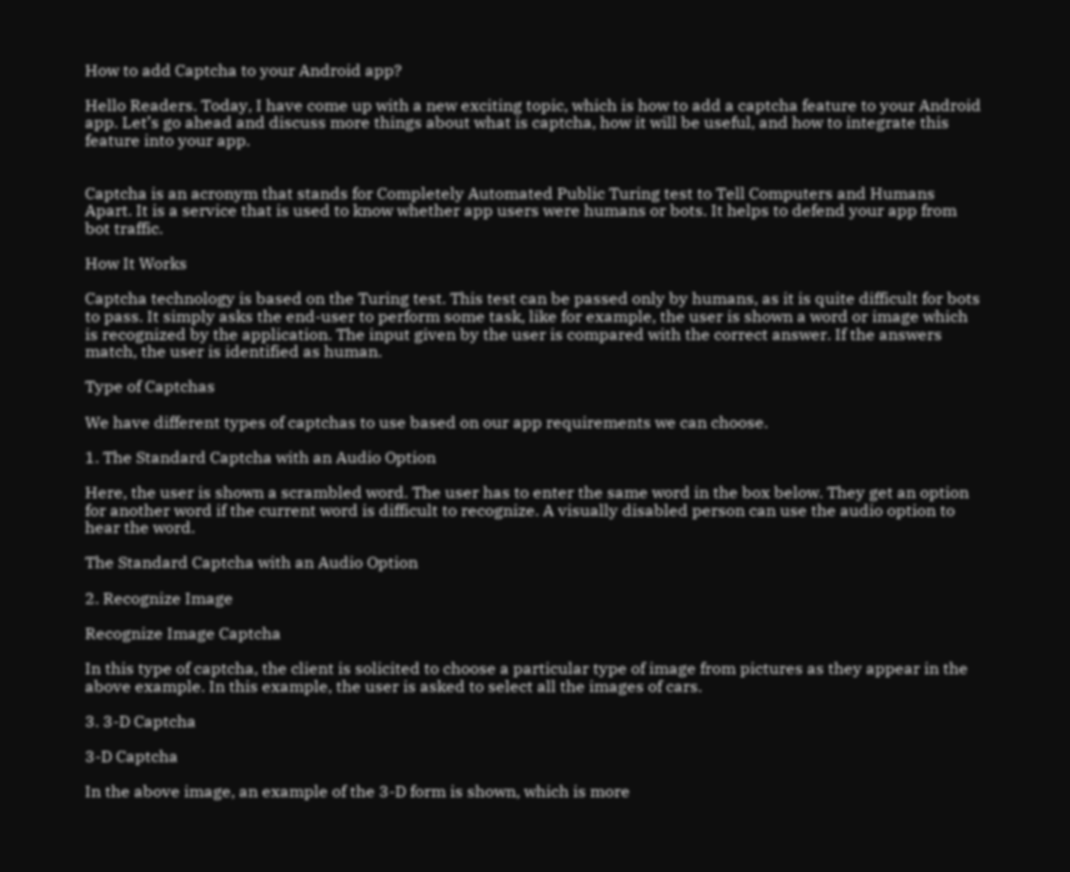How to add Captcha to your Android app?

Hello Readers. Today, I have come up with a new exciting topic, which is how to add a captcha feature to your Android app. Let’s go ahead and discuss more things about what is captcha, how it will be useful, and how to integrate this feature into your app.


Captcha is an acronym that stands for Completely Automated Public Turing test to Tell Computers and Humans Apart. It is a service that is used to know whether app users were humans or bots. It helps to defend your app from bot traffic.

How It Works

Captcha technology is based on the Turing test. This test can be passed only by humans, as it is quite difficult for bots to pass. It simply asks the end-user to perform some task, like for example, the user is shown a word or image which is recognized by the application. The input given by the user is compared with the correct answer. If the answers match, the user is identified as human.

Type of Captchas

We have different types of captchas to use based on our app requirements we can choose.

1. The Standard Captcha with an Audio Option

Here, the user is shown a scrambled word. The user has to enter the same word in the box below. They get an option for another word if the current word is difficult to recognize. A visually disabled person can use the audio option to hear the word.

The Standard Captcha with an Audio Option

2. Recognize Image

Recognize Image Captcha

In this type of captcha, the client is solicited to choose a particular type of image from pictures as they appear in the above example. In this example, the user is asked to select all the images of cars.

3. 3-D Captcha

3-D Captcha

In the above image, an example of the 3-D form is shown, which is more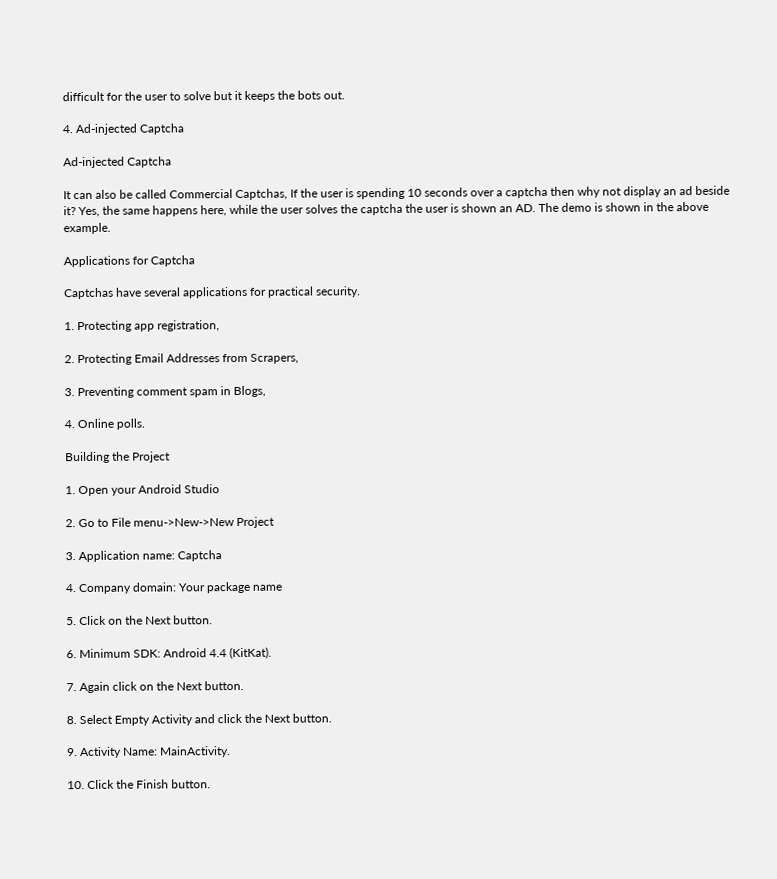difficult for the user to solve but it keeps the bots out.

4. Ad-injected Captcha

Ad-injected Captcha

It can also be called Commercial Captchas, If the user is spending 10 seconds over a captcha then why not display an ad beside it? Yes, the same happens here, while the user solves the captcha the user is shown an AD. The demo is shown in the above example.

Applications for Captcha

Captchas have several applications for practical security.

1. Protecting app registration,

2. Protecting Email Addresses from Scrapers,

3. Preventing comment spam in Blogs,

4. Online polls.

Building the Project

1. Open your Android Studio

2. Go to File menu->New->New Project

3. Application name: Captcha

4. Company domain: Your package name

5. Click on the Next button.

6. Minimum SDK: Android 4.4 (KitKat).

7. Again click on the Next button.

8. Select Empty Activity and click the Next button.

9. Activity Name: MainActivity.

10. Click the Finish button.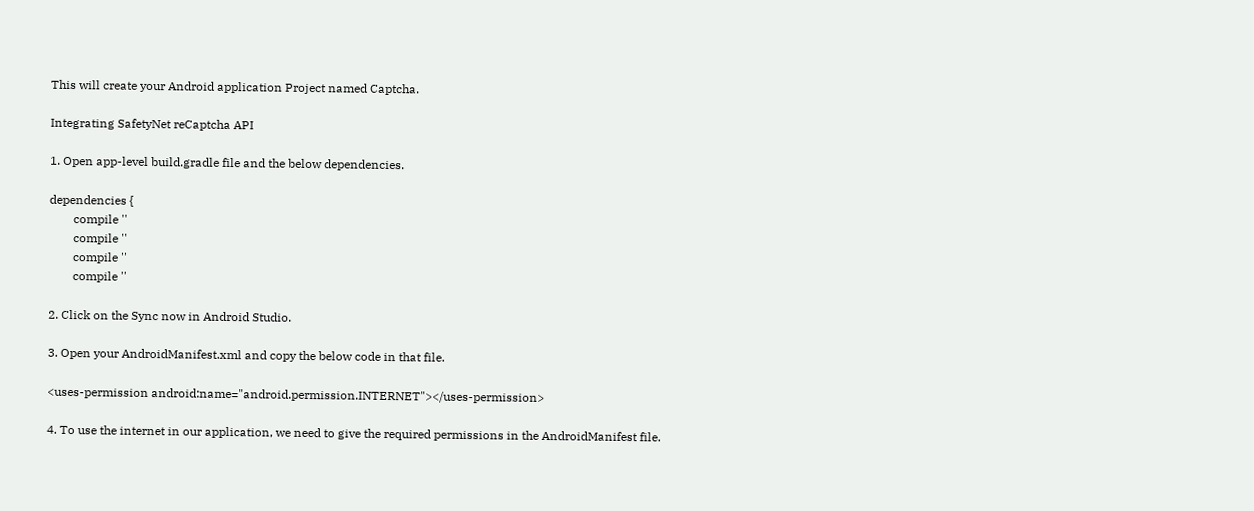This will create your Android application Project named Captcha.

Integrating SafetyNet reCaptcha API

1. Open app-level build.gradle file and the below dependencies.

dependencies {
        compile ''
        compile ''
        compile ''
        compile ''

2. Click on the Sync now in Android Studio.

3. Open your AndroidManifest.xml and copy the below code in that file.

<uses-permission android:name="android.permission.INTERNET"></uses-permission>

4. To use the internet in our application, we need to give the required permissions in the AndroidManifest file.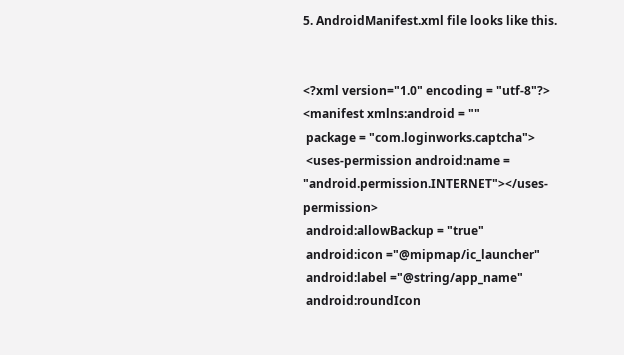5. AndroidManifest.xml file looks like this.


<?xml version="1.0" encoding = "utf-8"?>
<manifest xmlns:android = ""
 package = "com.loginworks.captcha">
 <uses-permission android:name = "android.permission.INTERNET"></uses-permission>
 android:allowBackup = "true"
 android:icon ="@mipmap/ic_launcher"
 android:label ="@string/app_name"
 android:roundIcon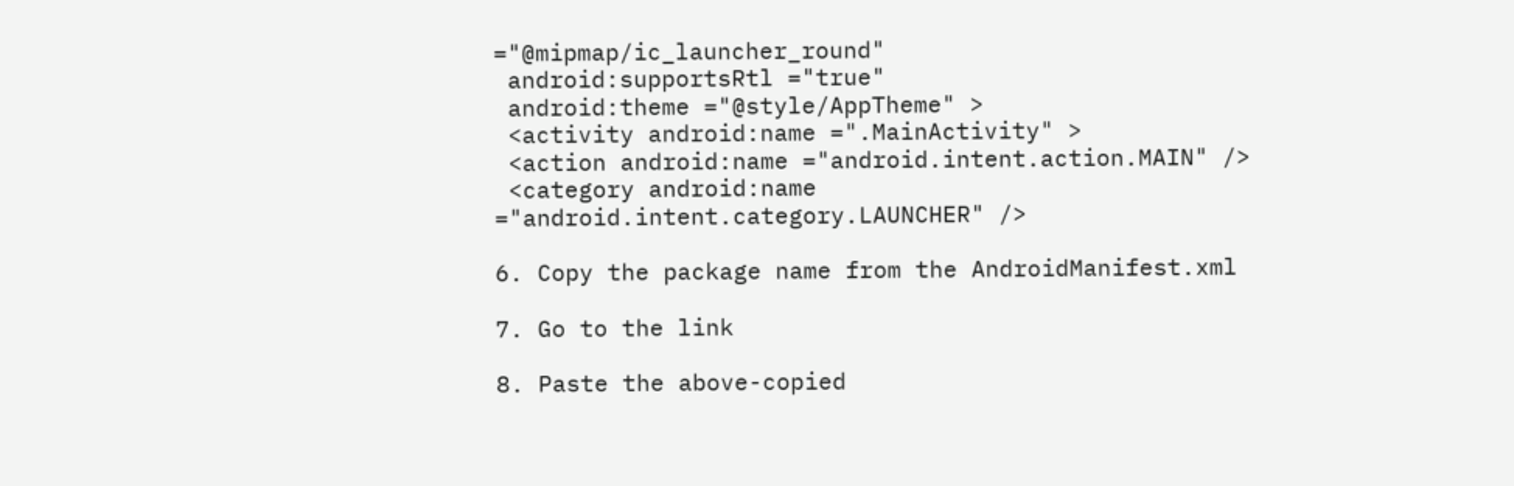="@mipmap/ic_launcher_round"
 android:supportsRtl ="true"
 android:theme ="@style/AppTheme" >
 <activity android:name =".MainActivity" >
 <action android:name ="android.intent.action.MAIN" />
 <category android:name ="android.intent.category.LAUNCHER" />

6. Copy the package name from the AndroidManifest.xml

7. Go to the link

8. Paste the above-copied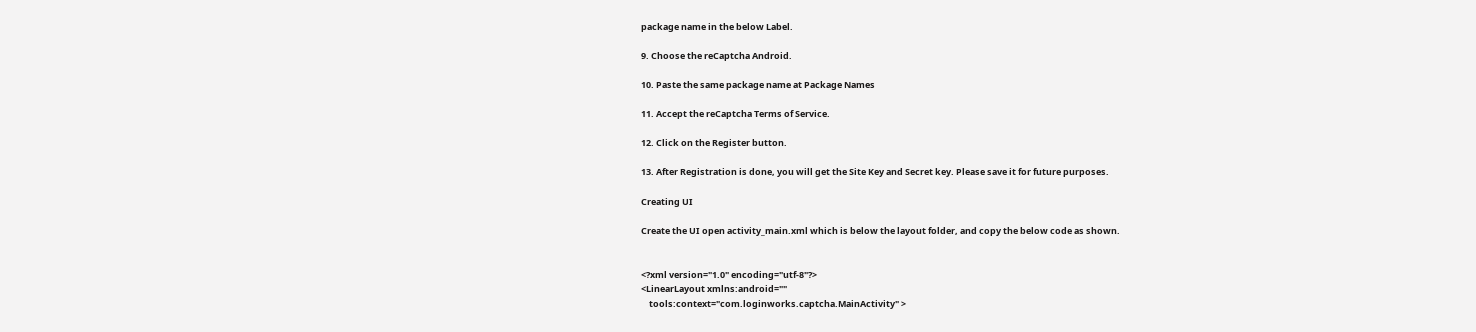package name in the below Label.

9. Choose the reCaptcha Android.

10. Paste the same package name at Package Names

11. Accept the reCaptcha Terms of Service.

12. Click on the Register button.

13. After Registration is done, you will get the Site Key and Secret key. Please save it for future purposes.

Creating UI

Create the UI open activity_main.xml which is below the layout folder, and copy the below code as shown.


<?xml version="1.0" encoding="utf-8"?>
<LinearLayout xmlns:android=""
    tools:context="com.loginworks.captcha.MainActivity" >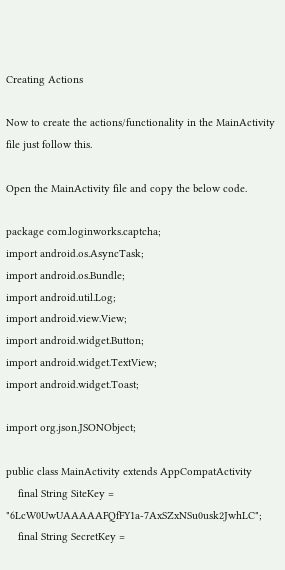Creating Actions

Now to create the actions/functionality in the MainActivity file just follow this.

Open the MainActivity file and copy the below code.

package com.loginworks.captcha;
import android.os.AsyncTask;
import android.os.Bundle;
import android.util.Log;
import android.view.View;
import android.widget.Button;
import android.widget.TextView;
import android.widget.Toast;

import org.json.JSONObject;

public class MainActivity extends AppCompatActivity
    final String SiteKey = "6LcW0UwUAAAAAFQfFY1a-7AxSZxNSu0usk2JwhLC";
    final String SecretKey =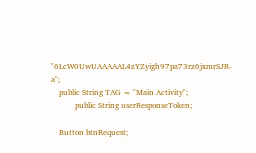"6LcW0UwUAAAAAL4zYZyigh97pa73rz6jxmrSJR-a";
    public String TAG = "Main Activity";
            public String userResponseToken;

    Button btnRequest;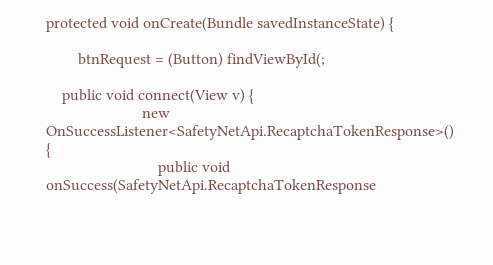protected void onCreate(Bundle savedInstanceState) {

        btnRequest = (Button) findViewById(;

    public void connect(View v) {
                        new OnSuccessListener<SafetyNetApi.RecaptchaTokenResponse>() {
                            public void onSuccess(SafetyNetApi.RecaptchaTokenResponse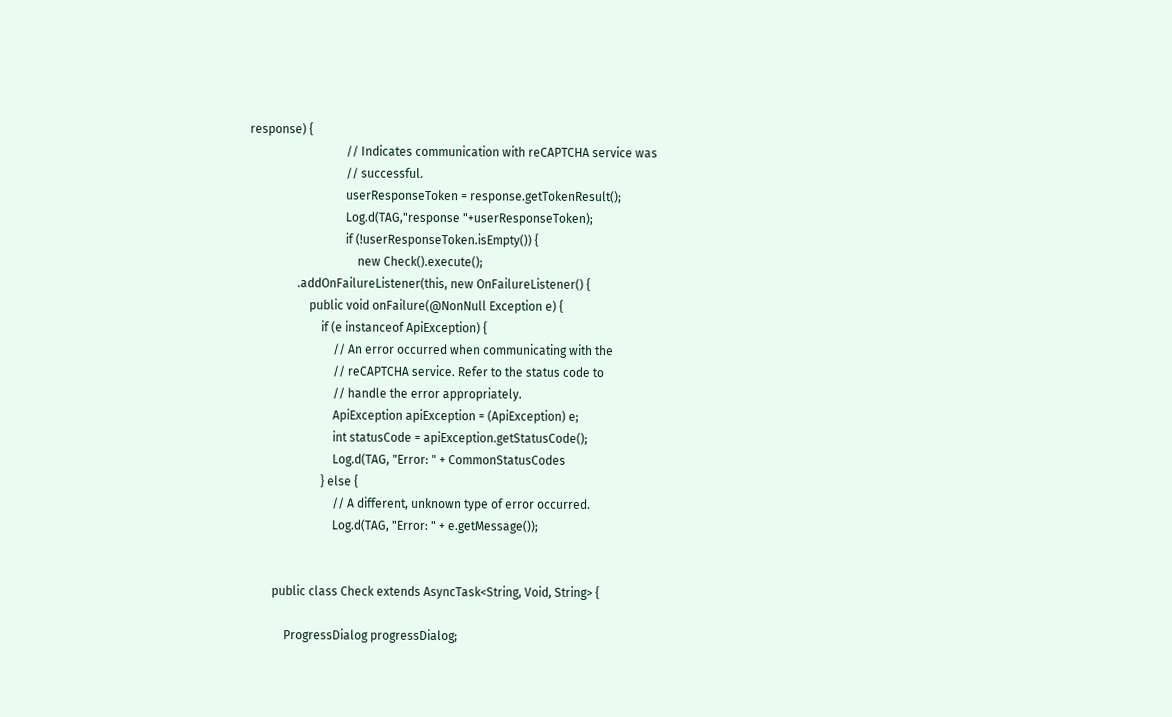response) {
                                // Indicates communication with reCAPTCHA service was
                                // successful.
                                userResponseToken = response.getTokenResult();
                                Log.d(TAG,"response "+userResponseToken);
                                if (!userResponseToken.isEmpty()) {
                                    new Check().execute();
                .addOnFailureListener(this, new OnFailureListener() {
                    public void onFailure(@NonNull Exception e) {
                        if (e instanceof ApiException) {
                            // An error occurred when communicating with the
                            // reCAPTCHA service. Refer to the status code to
                            // handle the error appropriately.
                            ApiException apiException = (ApiException) e;
                            int statusCode = apiException.getStatusCode();
                            Log.d(TAG, "Error: " + CommonStatusCodes
                        } else {
                            // A different, unknown type of error occurred.
                            Log.d(TAG, "Error: " + e.getMessage());


        public class Check extends AsyncTask<String, Void, String> {

            ProgressDialog progressDialog;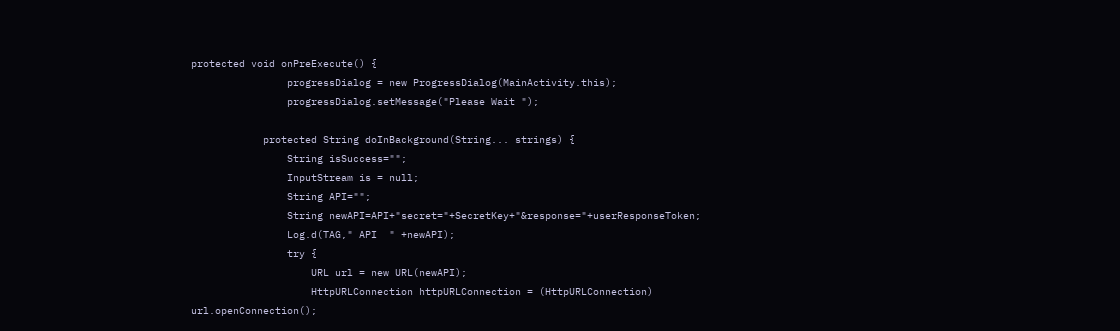protected void onPreExecute() {
                progressDialog = new ProgressDialog(MainActivity.this);
                progressDialog.setMessage("Please Wait ");

            protected String doInBackground(String... strings) {
                String isSuccess="";
                InputStream is = null;
                String API="";
                String newAPI=API+"secret="+SecretKey+"&response="+userResponseToken;
                Log.d(TAG," API  " +newAPI);
                try {
                    URL url = new URL(newAPI);
                    HttpURLConnection httpURLConnection = (HttpURLConnection) url.openConnection();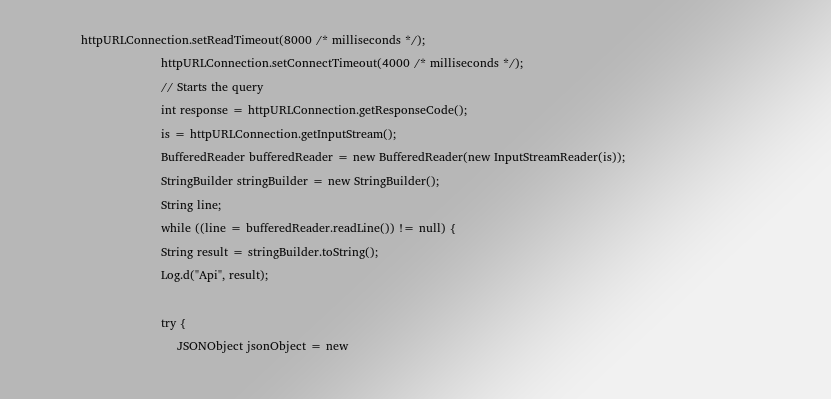httpURLConnection.setReadTimeout(8000 /* milliseconds */);
                    httpURLConnection.setConnectTimeout(4000 /* milliseconds */);
                    // Starts the query
                    int response = httpURLConnection.getResponseCode();
                    is = httpURLConnection.getInputStream();
                    BufferedReader bufferedReader = new BufferedReader(new InputStreamReader(is));
                    StringBuilder stringBuilder = new StringBuilder();
                    String line;
                    while ((line = bufferedReader.readLine()) != null) {
                    String result = stringBuilder.toString();
                    Log.d("Api", result);

                    try {
                        JSONObject jsonObject = new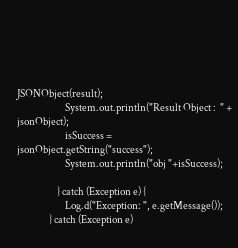JSONObject(result);
                        System.out.println("Result Object :  " + jsonObject);
                        isSuccess = jsonObject.getString("success");
                        System.out.println("obj "+isSuccess);

                    } catch (Exception e) {
                        Log.d("Exception: ", e.getMessage());
                } catch (Exception e)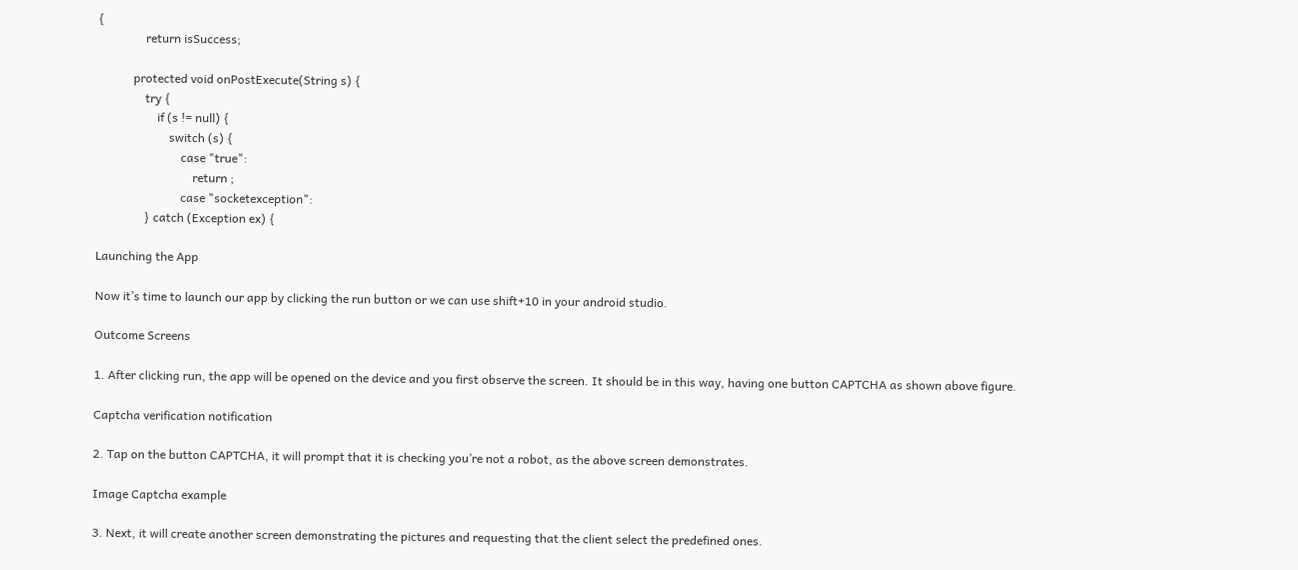{
                return isSuccess;

            protected void onPostExecute(String s) {
                try {
                    if (s != null) {
                        switch (s) {
                            case "true":
                                return ;
                            case "socketexception":
                } catch (Exception ex) {

Launching the App

Now it’s time to launch our app by clicking the run button or we can use shift+10 in your android studio.

Outcome Screens

1. After clicking run, the app will be opened on the device and you first observe the screen. It should be in this way, having one button CAPTCHA as shown above figure.

Captcha verification notification

2. Tap on the button CAPTCHA, it will prompt that it is checking you’re not a robot, as the above screen demonstrates.

Image Captcha example

3. Next, it will create another screen demonstrating the pictures and requesting that the client select the predefined ones.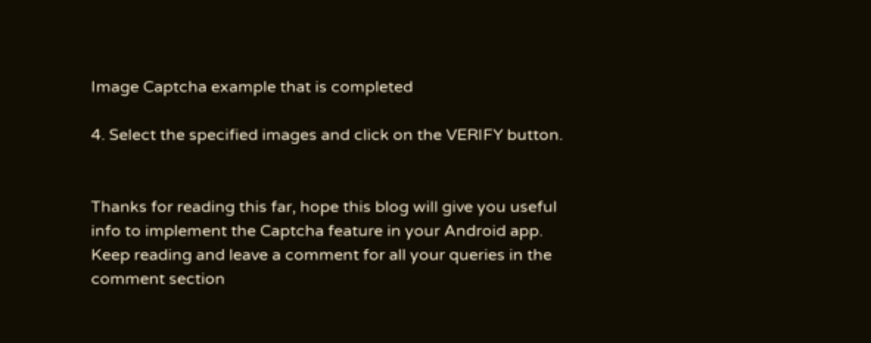Image Captcha example that is completed

4. Select the specified images and click on the VERIFY button.


Thanks for reading this far, hope this blog will give you useful info to implement the Captcha feature in your Android app. Keep reading and leave a comment for all your queries in the comment section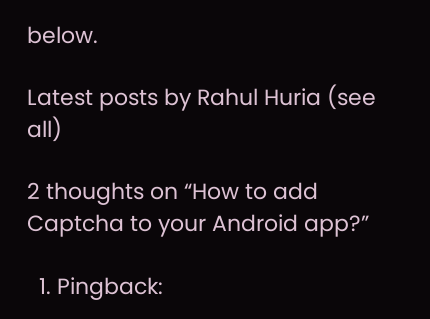below.

Latest posts by Rahul Huria (see all)

2 thoughts on “How to add Captcha to your Android app?”

  1. Pingback: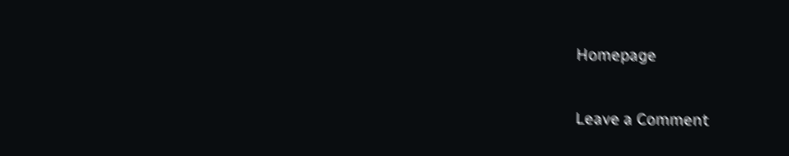Homepage

Leave a Comment